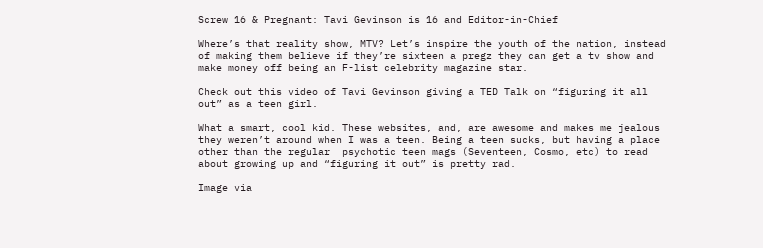Screw 16 & Pregnant: Tavi Gevinson is 16 and Editor-in-Chief

Where’s that reality show, MTV? Let’s inspire the youth of the nation, instead of making them believe if they’re sixteen a pregz they can get a tv show and make money off being an F-list celebrity magazine star.

Check out this video of Tavi Gevinson giving a TED Talk on “figuring it all out” as a teen girl.

What a smart, cool kid. These websites, and, are awesome and makes me jealous they weren’t around when I was a teen. Being a teen sucks, but having a place other than the regular  psychotic teen mags (Seventeen, Cosmo, etc) to read about growing up and “figuring it out” is pretty rad.

Image via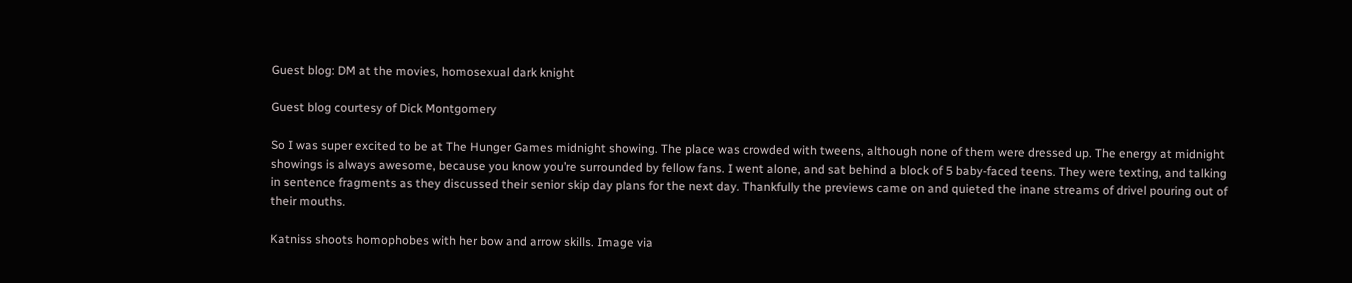Guest blog: DM at the movies, homosexual dark knight

Guest blog courtesy of Dick Montgomery

So I was super excited to be at The Hunger Games midnight showing. The place was crowded with tweens, although none of them were dressed up. The energy at midnight showings is always awesome, because you know you’re surrounded by fellow fans. I went alone, and sat behind a block of 5 baby-faced teens. They were texting, and talking in sentence fragments as they discussed their senior skip day plans for the next day. Thankfully the previews came on and quieted the inane streams of drivel pouring out of their mouths.

Katniss shoots homophobes with her bow and arrow skills. Image via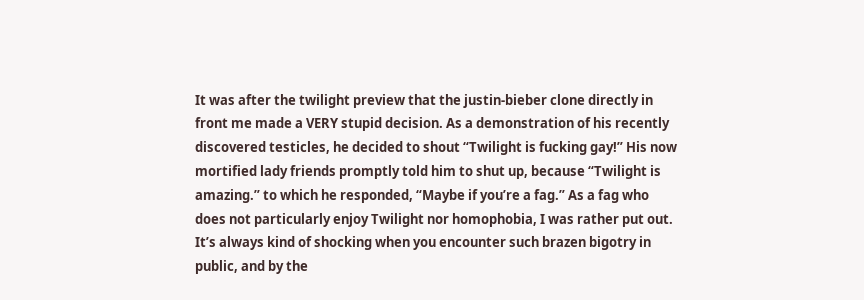It was after the twilight preview that the justin-bieber clone directly in front me made a VERY stupid decision. As a demonstration of his recently discovered testicles, he decided to shout “Twilight is fucking gay!” His now mortified lady friends promptly told him to shut up, because “Twilight is amazing.” to which he responded, “Maybe if you’re a fag.” As a fag who does not particularly enjoy Twilight nor homophobia, I was rather put out. It’s always kind of shocking when you encounter such brazen bigotry in public, and by the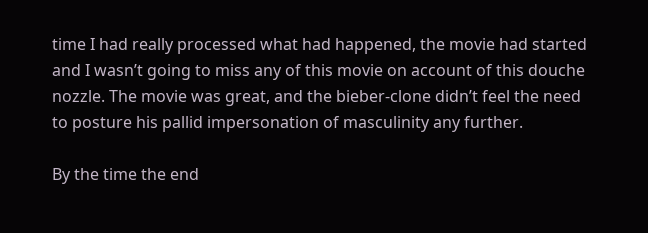time I had really processed what had happened, the movie had started and I wasn’t going to miss any of this movie on account of this douche nozzle. The movie was great, and the bieber-clone didn’t feel the need to posture his pallid impersonation of masculinity any further.

By the time the end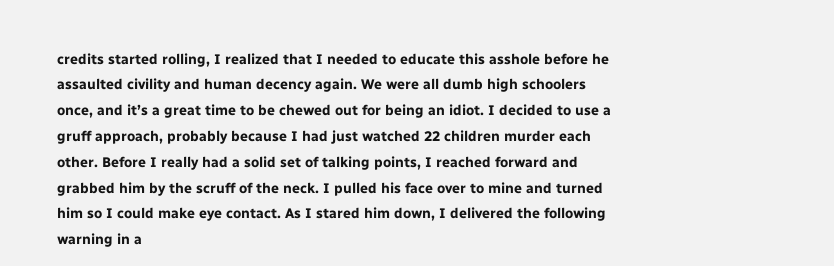credits started rolling, I realized that I needed to educate this asshole before he assaulted civility and human decency again. We were all dumb high schoolers once, and it’s a great time to be chewed out for being an idiot. I decided to use a gruff approach, probably because I had just watched 22 children murder each other. Before I really had a solid set of talking points, I reached forward and grabbed him by the scruff of the neck. I pulled his face over to mine and turned him so I could make eye contact. As I stared him down, I delivered the following warning in a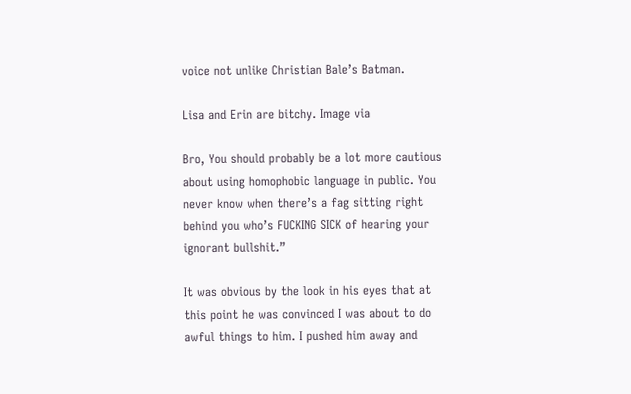voice not unlike Christian Bale’s Batman.

Lisa and Erin are bitchy. Image via

Bro, You should probably be a lot more cautious about using homophobic language in public. You never know when there’s a fag sitting right behind you who’s FUCKING SICK of hearing your ignorant bullshit.”

It was obvious by the look in his eyes that at this point he was convinced I was about to do awful things to him. I pushed him away and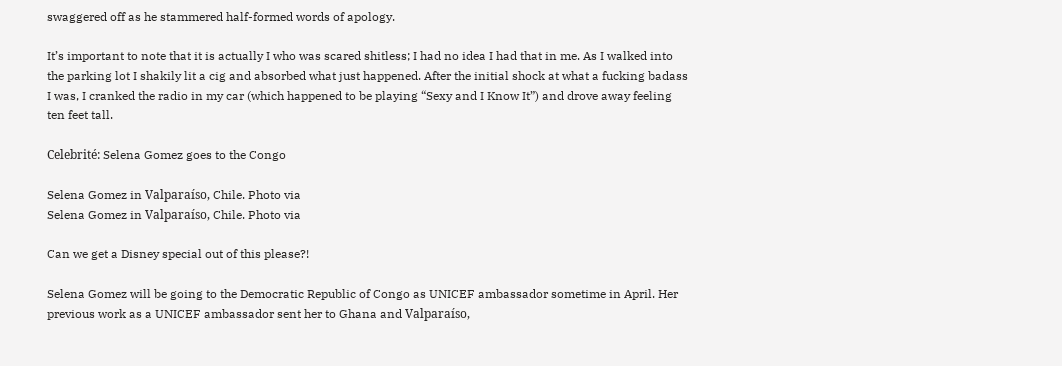swaggered off as he stammered half-formed words of apology.

It’s important to note that it is actually I who was scared shitless; I had no idea I had that in me. As I walked into the parking lot I shakily lit a cig and absorbed what just happened. After the initial shock at what a fucking badass I was, I cranked the radio in my car (which happened to be playing “Sexy and I Know It”) and drove away feeling ten feet tall.

Celebrité: Selena Gomez goes to the Congo

Selena Gomez in Valparaíso, Chile. Photo via
Selena Gomez in Valparaíso, Chile. Photo via

Can we get a Disney special out of this please?!

Selena Gomez will be going to the Democratic Republic of Congo as UNICEF ambassador sometime in April. Her previous work as a UNICEF ambassador sent her to Ghana and Valparaíso,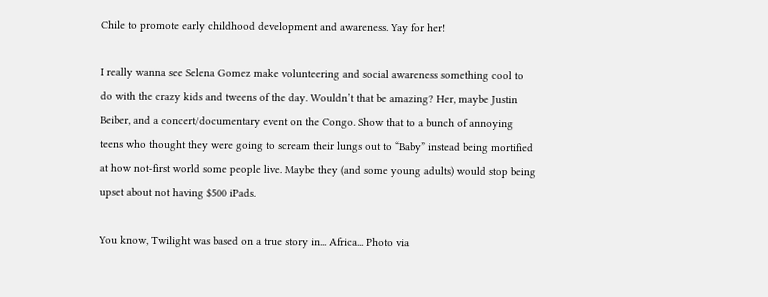Chile to promote early childhood development and awareness. Yay for her!

I really wanna see Selena Gomez make volunteering and social awareness something cool to do with the crazy kids and tweens of the day. Wouldn’t that be amazing? Her, maybe Justin Beiber, and a concert/documentary event on the Congo. Show that to a bunch of annoying teens who thought they were going to scream their lungs out to “Baby” instead being mortified at how not-first world some people live. Maybe they (and some young adults) would stop being upset about not having $500 iPads.

You know, Twilight was based on a true story in... Africa... Photo via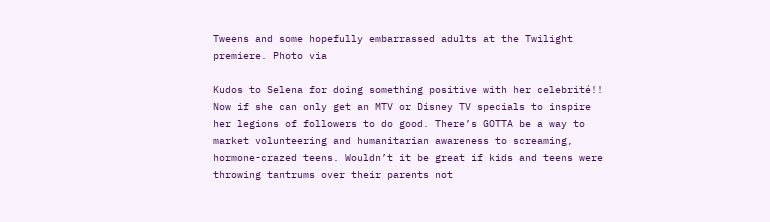Tweens and some hopefully embarrassed adults at the Twilight premiere. Photo via

Kudos to Selena for doing something positive with her celebrité!! Now if she can only get an MTV or Disney TV specials to inspire her legions of followers to do good. There’s GOTTA be a way to market volunteering and humanitarian awareness to screaming, hormone-crazed teens. Wouldn’t it be great if kids and teens were throwing tantrums over their parents not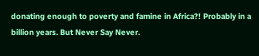donating enough to poverty and famine in Africa?! Probably in a billion years. But Never Say Never.